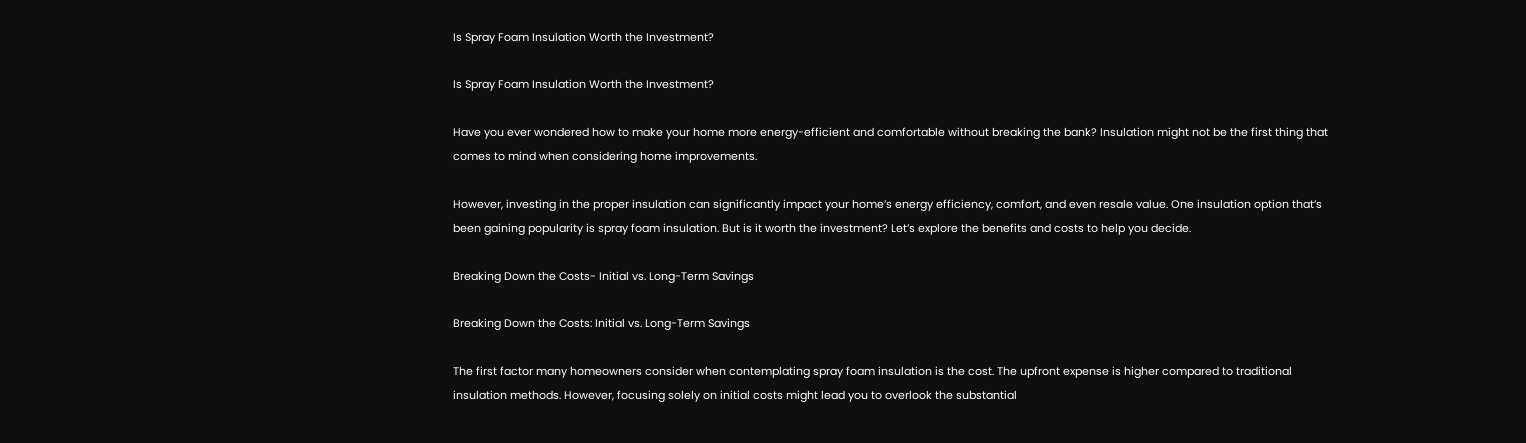Is Spray Foam Insulation Worth the Investment?

Is Spray Foam Insulation Worth the Investment?

Have you ever wondered how to make your home more energy-efficient and comfortable without breaking the bank? Insulation might not be the first thing that comes to mind when considering home improvements.

However, investing in the proper insulation can significantly impact your home’s energy efficiency, comfort, and even resale value. One insulation option that’s been gaining popularity is spray foam insulation. But is it worth the investment? Let’s explore the benefits and costs to help you decide.

Breaking Down the Costs- Initial vs. Long-Term Savings

Breaking Down the Costs: Initial vs. Long-Term Savings

The first factor many homeowners consider when contemplating spray foam insulation is the cost. The upfront expense is higher compared to traditional insulation methods. However, focusing solely on initial costs might lead you to overlook the substantial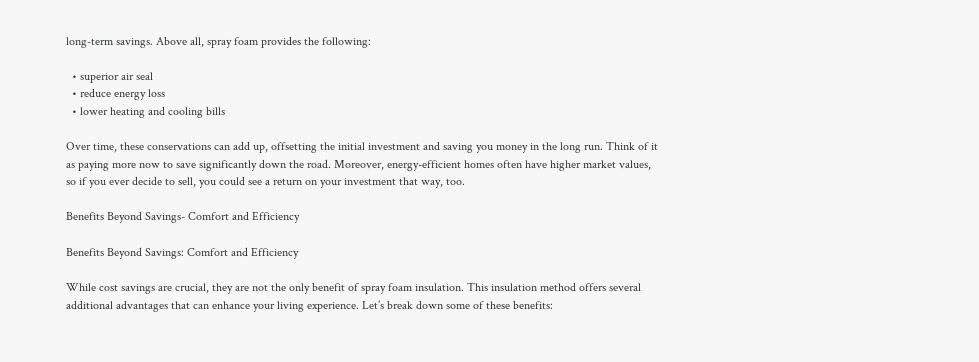long-term savings. Above all, spray foam provides the following:

  • superior air seal
  • reduce energy loss
  • lower heating and cooling bills

Over time, these conservations can add up, offsetting the initial investment and saving you money in the long run. Think of it as paying more now to save significantly down the road. Moreover, energy-efficient homes often have higher market values, so if you ever decide to sell, you could see a return on your investment that way, too.

Benefits Beyond Savings- Comfort and Efficiency

Benefits Beyond Savings: Comfort and Efficiency

While cost savings are crucial, they are not the only benefit of spray foam insulation. This insulation method offers several additional advantages that can enhance your living experience. Let’s break down some of these benefits: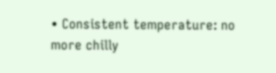• Consistent temperature: no more chilly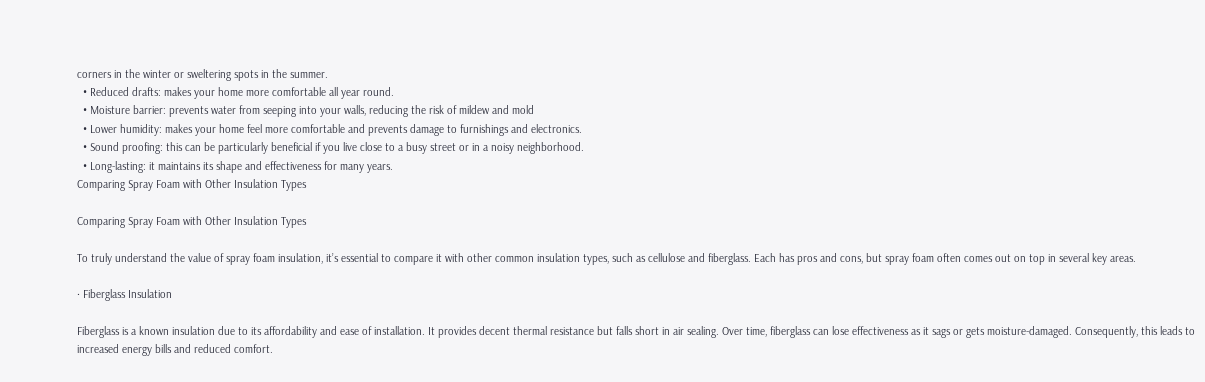corners in the winter or sweltering spots in the summer.
  • Reduced drafts: makes your home more comfortable all year round.
  • Moisture barrier: prevents water from seeping into your walls, reducing the risk of mildew and mold
  • Lower humidity: makes your home feel more comfortable and prevents damage to furnishings and electronics.
  • Sound proofing: this can be particularly beneficial if you live close to a busy street or in a noisy neighborhood.
  • Long-lasting: it maintains its shape and effectiveness for many years.
Comparing Spray Foam with Other Insulation Types

Comparing Spray Foam with Other Insulation Types

To truly understand the value of spray foam insulation, it’s essential to compare it with other common insulation types, such as cellulose and fiberglass. Each has pros and cons, but spray foam often comes out on top in several key areas.

· Fiberglass Insulation

Fiberglass is a known insulation due to its affordability and ease of installation. It provides decent thermal resistance but falls short in air sealing. Over time, fiberglass can lose effectiveness as it sags or gets moisture-damaged. Consequently, this leads to increased energy bills and reduced comfort.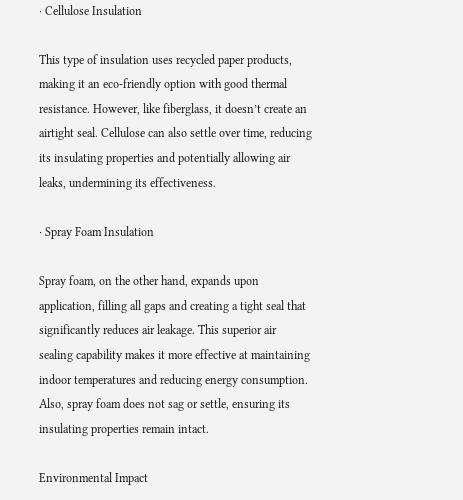· Cellulose Insulation

This type of insulation uses recycled paper products, making it an eco-friendly option with good thermal resistance. However, like fiberglass, it doesn’t create an airtight seal. Cellulose can also settle over time, reducing its insulating properties and potentially allowing air leaks, undermining its effectiveness.

· Spray Foam Insulation

Spray foam, on the other hand, expands upon application, filling all gaps and creating a tight seal that significantly reduces air leakage. This superior air sealing capability makes it more effective at maintaining indoor temperatures and reducing energy consumption. Also, spray foam does not sag or settle, ensuring its insulating properties remain intact.

Environmental Impact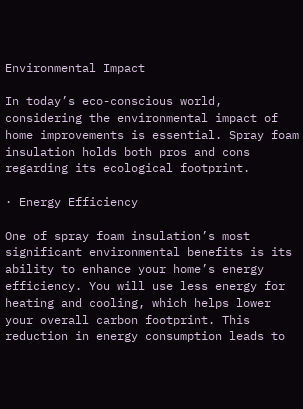Environmental Impact

In today’s eco-conscious world, considering the environmental impact of home improvements is essential. Spray foam insulation holds both pros and cons regarding its ecological footprint.

· Energy Efficiency

One of spray foam insulation’s most significant environmental benefits is its ability to enhance your home’s energy efficiency. You will use less energy for heating and cooling, which helps lower your overall carbon footprint. This reduction in energy consumption leads to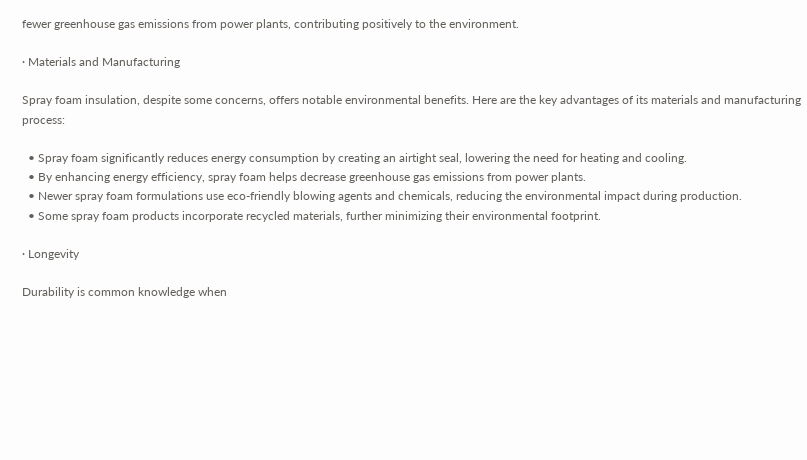fewer greenhouse gas emissions from power plants, contributing positively to the environment.

· Materials and Manufacturing

Spray foam insulation, despite some concerns, offers notable environmental benefits. Here are the key advantages of its materials and manufacturing process:

  • Spray foam significantly reduces energy consumption by creating an airtight seal, lowering the need for heating and cooling.
  • By enhancing energy efficiency, spray foam helps decrease greenhouse gas emissions from power plants.
  • Newer spray foam formulations use eco-friendly blowing agents and chemicals, reducing the environmental impact during production.
  • Some spray foam products incorporate recycled materials, further minimizing their environmental footprint.

· Longevity

Durability is common knowledge when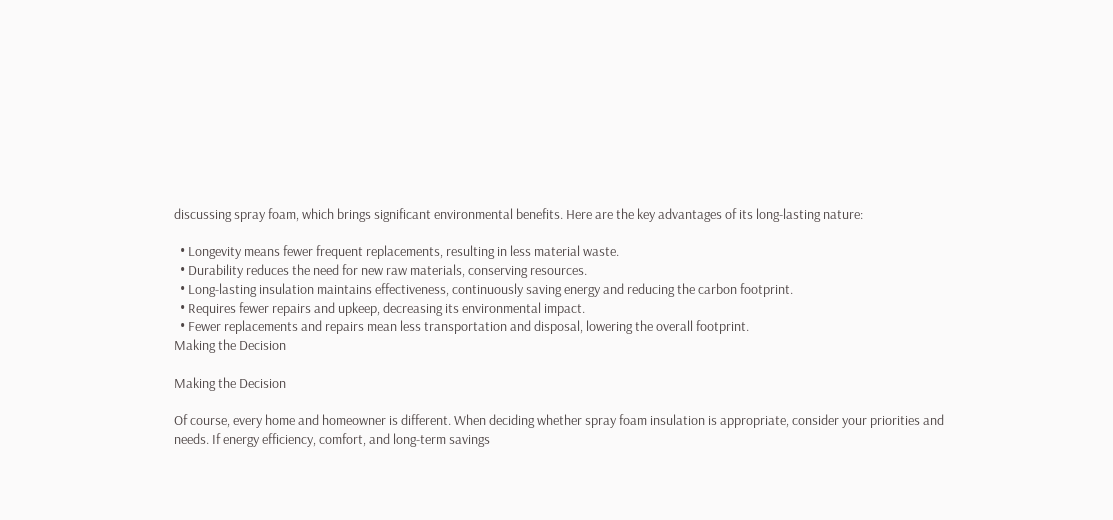discussing spray foam, which brings significant environmental benefits. Here are the key advantages of its long-lasting nature:

  • Longevity means fewer frequent replacements, resulting in less material waste.
  • Durability reduces the need for new raw materials, conserving resources.
  • Long-lasting insulation maintains effectiveness, continuously saving energy and reducing the carbon footprint.
  • Requires fewer repairs and upkeep, decreasing its environmental impact.
  • Fewer replacements and repairs mean less transportation and disposal, lowering the overall footprint.
Making the Decision

Making the Decision

Of course, every home and homeowner is different. When deciding whether spray foam insulation is appropriate, consider your priorities and needs. If energy efficiency, comfort, and long-term savings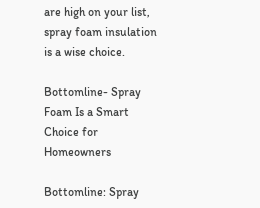are high on your list, spray foam insulation is a wise choice.

Bottomline- Spray Foam Is a Smart Choice for Homeowners

Bottomline: Spray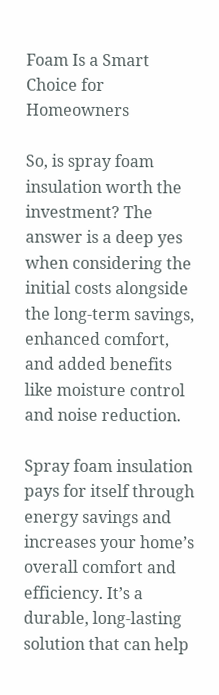Foam Is a Smart Choice for Homeowners

So, is spray foam insulation worth the investment? The answer is a deep yes when considering the initial costs alongside the long-term savings, enhanced comfort, and added benefits like moisture control and noise reduction.

Spray foam insulation pays for itself through energy savings and increases your home’s overall comfort and efficiency. It’s a durable, long-lasting solution that can help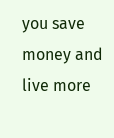you save money and live more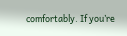comfortably. If you’re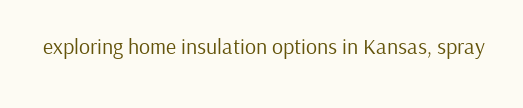exploring home insulation options in Kansas, spray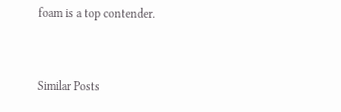foam is a top contender.


Similar Posts